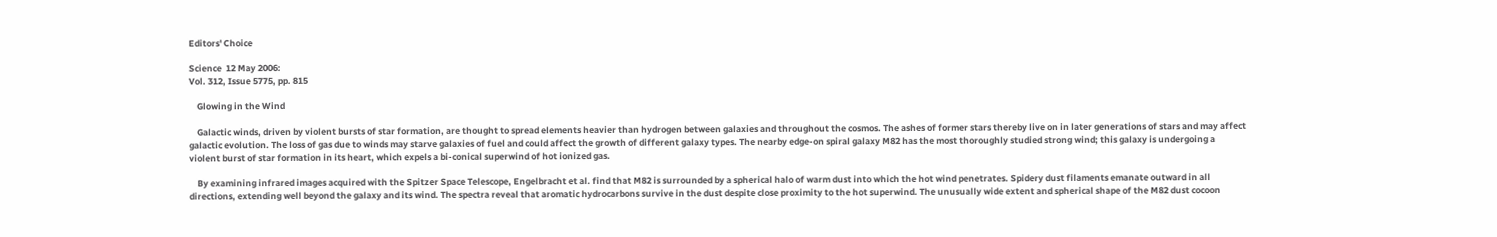Editors' Choice

Science  12 May 2006:
Vol. 312, Issue 5775, pp. 815

    Glowing in the Wind

    Galactic winds, driven by violent bursts of star formation, are thought to spread elements heavier than hydrogen between galaxies and throughout the cosmos. The ashes of former stars thereby live on in later generations of stars and may affect galactic evolution. The loss of gas due to winds may starve galaxies of fuel and could affect the growth of different galaxy types. The nearby edge-on spiral galaxy M82 has the most thoroughly studied strong wind; this galaxy is undergoing a violent burst of star formation in its heart, which expels a bi-conical superwind of hot ionized gas.

    By examining infrared images acquired with the Spitzer Space Telescope, Engelbracht et al. find that M82 is surrounded by a spherical halo of warm dust into which the hot wind penetrates. Spidery dust filaments emanate outward in all directions, extending well beyond the galaxy and its wind. The spectra reveal that aromatic hydrocarbons survive in the dust despite close proximity to the hot superwind. The unusually wide extent and spherical shape of the M82 dust cocoon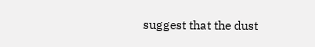suggest that the dust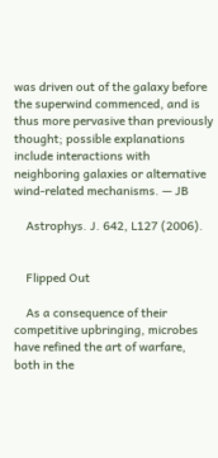was driven out of the galaxy before the superwind commenced, and is thus more pervasive than previously thought; possible explanations include interactions with neighboring galaxies or alternative wind-related mechanisms. — JB

    Astrophys. J. 642, L127 (2006).


    Flipped Out

    As a consequence of their competitive upbringing, microbes have refined the art of warfare, both in the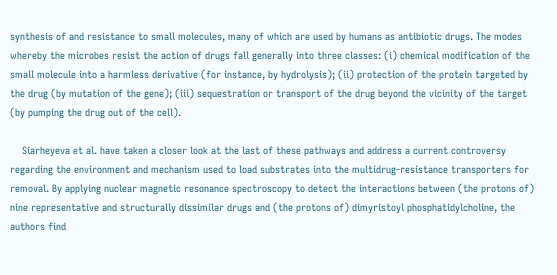synthesis of and resistance to small molecules, many of which are used by humans as antibiotic drugs. The modes whereby the microbes resist the action of drugs fall generally into three classes: (i) chemical modification of the small molecule into a harmless derivative (for instance, by hydrolysis); (ii) protection of the protein targeted by the drug (by mutation of the gene); (iii) sequestration or transport of the drug beyond the vicinity of the target (by pumping the drug out of the cell).

    Siarheyeva et al. have taken a closer look at the last of these pathways and address a current controversy regarding the environment and mechanism used to load substrates into the multidrug-resistance transporters for removal. By applying nuclear magnetic resonance spectroscopy to detect the interactions between (the protons of) nine representative and structurally dissimilar drugs and (the protons of) dimyristoyl phosphatidylcholine, the authors find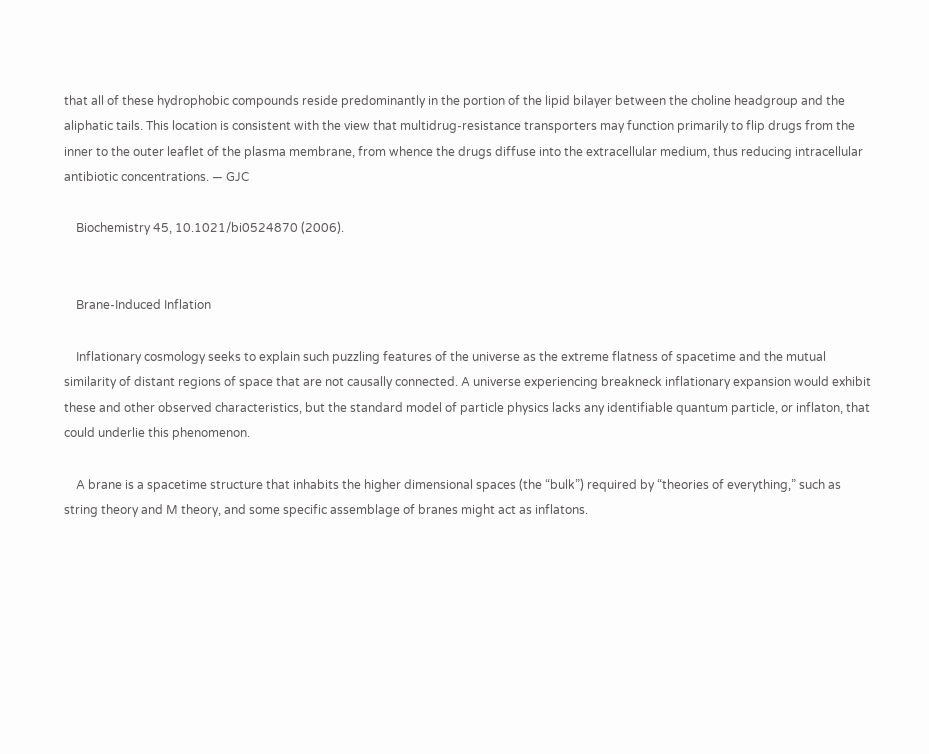that all of these hydrophobic compounds reside predominantly in the portion of the lipid bilayer between the choline headgroup and the aliphatic tails. This location is consistent with the view that multidrug-resistance transporters may function primarily to flip drugs from the inner to the outer leaflet of the plasma membrane, from whence the drugs diffuse into the extracellular medium, thus reducing intracellular antibiotic concentrations. — GJC

    Biochemistry 45, 10.1021/bi0524870 (2006).


    Brane-Induced Inflation

    Inflationary cosmology seeks to explain such puzzling features of the universe as the extreme flatness of spacetime and the mutual similarity of distant regions of space that are not causally connected. A universe experiencing breakneck inflationary expansion would exhibit these and other observed characteristics, but the standard model of particle physics lacks any identifiable quantum particle, or inflaton, that could underlie this phenomenon.

    A brane is a spacetime structure that inhabits the higher dimensional spaces (the “bulk”) required by “theories of everything,” such as string theory and M theory, and some specific assemblage of branes might act as inflatons.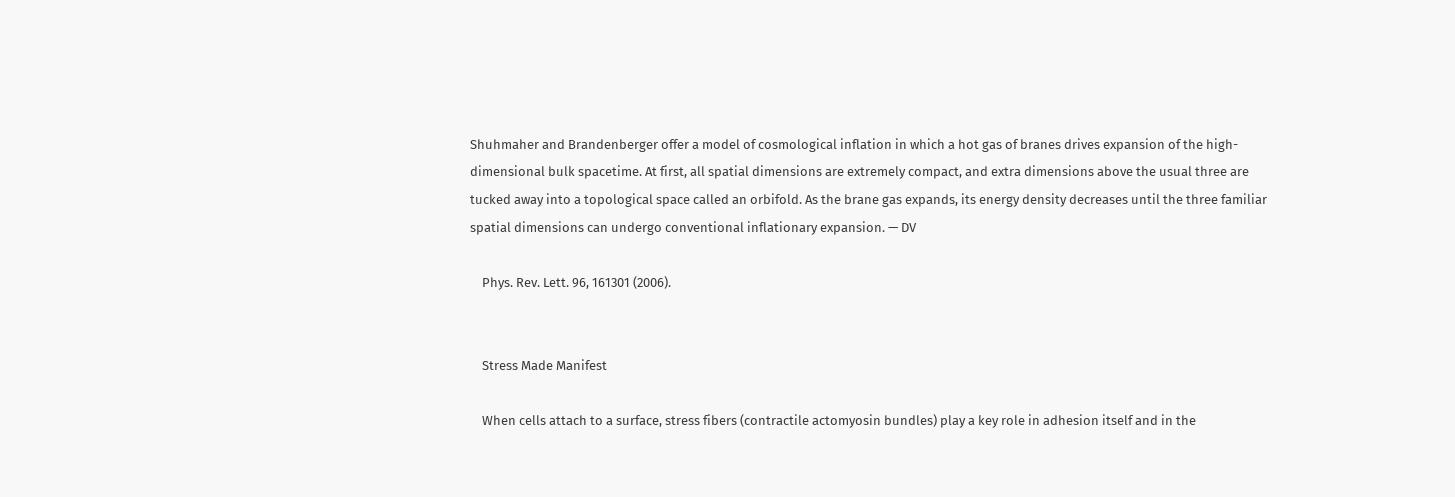Shuhmaher and Brandenberger offer a model of cosmological inflation in which a hot gas of branes drives expansion of the high-dimensional bulk spacetime. At first, all spatial dimensions are extremely compact, and extra dimensions above the usual three are tucked away into a topological space called an orbifold. As the brane gas expands, its energy density decreases until the three familiar spatial dimensions can undergo conventional inflationary expansion. — DV

    Phys. Rev. Lett. 96, 161301 (2006).


    Stress Made Manifest

    When cells attach to a surface, stress fibers (contractile actomyosin bundles) play a key role in adhesion itself and in the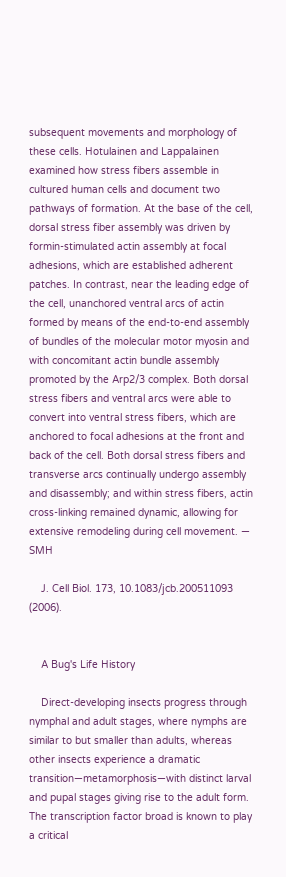subsequent movements and morphology of these cells. Hotulainen and Lappalainen examined how stress fibers assemble in cultured human cells and document two pathways of formation. At the base of the cell, dorsal stress fiber assembly was driven by formin-stimulated actin assembly at focal adhesions, which are established adherent patches. In contrast, near the leading edge of the cell, unanchored ventral arcs of actin formed by means of the end-to-end assembly of bundles of the molecular motor myosin and with concomitant actin bundle assembly promoted by the Arp2/3 complex. Both dorsal stress fibers and ventral arcs were able to convert into ventral stress fibers, which are anchored to focal adhesions at the front and back of the cell. Both dorsal stress fibers and transverse arcs continually undergo assembly and disassembly; and within stress fibers, actin cross-linking remained dynamic, allowing for extensive remodeling during cell movement. — SMH

    J. Cell Biol. 173, 10.1083/jcb.200511093 (2006).


    A Bug's Life History

    Direct-developing insects progress through nymphal and adult stages, where nymphs are similar to but smaller than adults, whereas other insects experience a dramatic transition—metamorphosis—with distinct larval and pupal stages giving rise to the adult form. The transcription factor broad is known to play a critical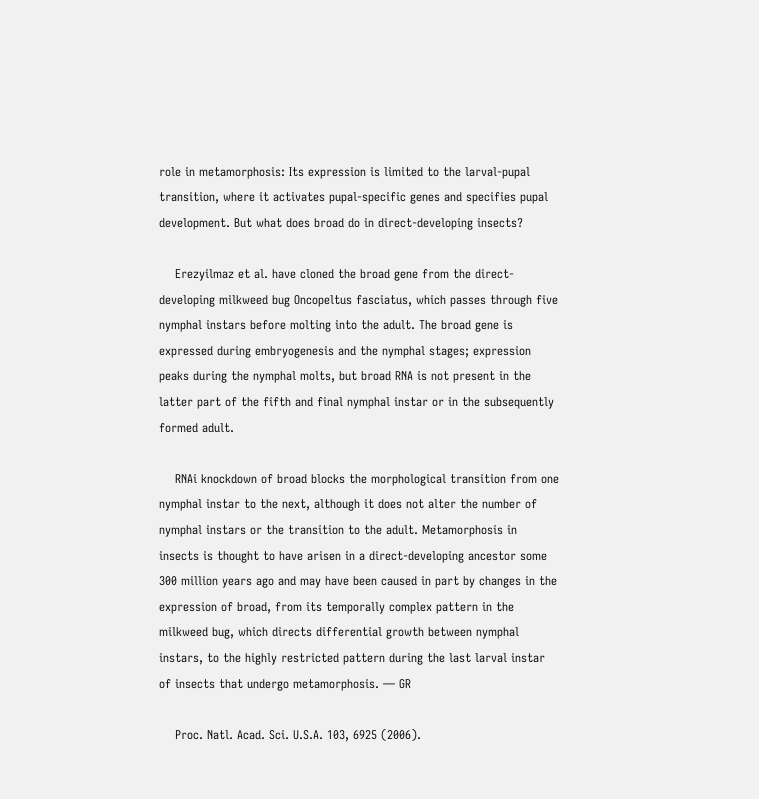role in metamorphosis: Its expression is limited to the larval-pupal transition, where it activates pupal-specific genes and specifies pupal development. But what does broad do in direct-developing insects?

    Erezyilmaz et al. have cloned the broad gene from the direct-developing milkweed bug Oncopeltus fasciatus, which passes through five nymphal instars before molting into the adult. The broad gene is expressed during embryogenesis and the nymphal stages; expression peaks during the nymphal molts, but broad RNA is not present in the latter part of the fifth and final nymphal instar or in the subsequently formed adult.

    RNAi knockdown of broad blocks the morphological transition from one nymphal instar to the next, although it does not alter the number of nymphal instars or the transition to the adult. Metamorphosis in insects is thought to have arisen in a direct-developing ancestor some 300 million years ago and may have been caused in part by changes in the expression of broad, from its temporally complex pattern in the milkweed bug, which directs differential growth between nymphal instars, to the highly restricted pattern during the last larval instar of insects that undergo metamorphosis. — GR

    Proc. Natl. Acad. Sci. U.S.A. 103, 6925 (2006).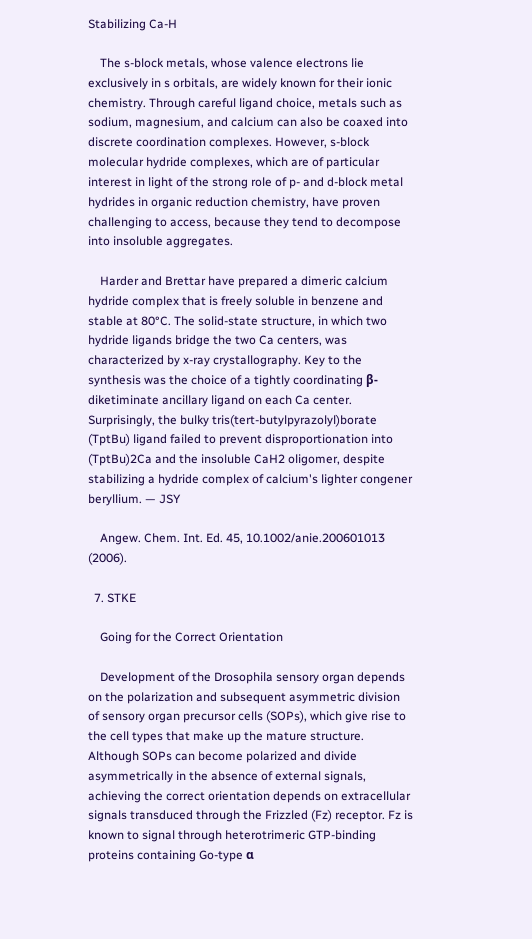Stabilizing Ca-H

    The s-block metals, whose valence electrons lie exclusively in s orbitals, are widely known for their ionic chemistry. Through careful ligand choice, metals such as sodium, magnesium, and calcium can also be coaxed into discrete coordination complexes. However, s-block molecular hydride complexes, which are of particular interest in light of the strong role of p- and d-block metal hydrides in organic reduction chemistry, have proven challenging to access, because they tend to decompose into insoluble aggregates.

    Harder and Brettar have prepared a dimeric calcium hydride complex that is freely soluble in benzene and stable at 80°C. The solid-state structure, in which two hydride ligands bridge the two Ca centers, was characterized by x-ray crystallography. Key to the synthesis was the choice of a tightly coordinating β-diketiminate ancillary ligand on each Ca center. Surprisingly, the bulky tris(tert-butylpyrazolyl)borate (TptBu) ligand failed to prevent disproportionation into (TptBu)2Ca and the insoluble CaH2 oligomer, despite stabilizing a hydride complex of calcium's lighter congener beryllium. — JSY

    Angew. Chem. Int. Ed. 45, 10.1002/anie.200601013 (2006).

  7. STKE

    Going for the Correct Orientation

    Development of the Drosophila sensory organ depends on the polarization and subsequent asymmetric division of sensory organ precursor cells (SOPs), which give rise to the cell types that make up the mature structure. Although SOPs can become polarized and divide asymmetrically in the absence of external signals, achieving the correct orientation depends on extracellular signals transduced through the Frizzled (Fz) receptor. Fz is known to signal through heterotrimeric GTP-binding proteins containing Go-type α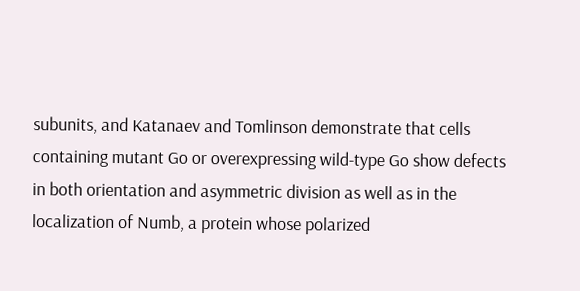subunits, and Katanaev and Tomlinson demonstrate that cells containing mutant Go or overexpressing wild-type Go show defects in both orientation and asymmetric division as well as in the localization of Numb, a protein whose polarized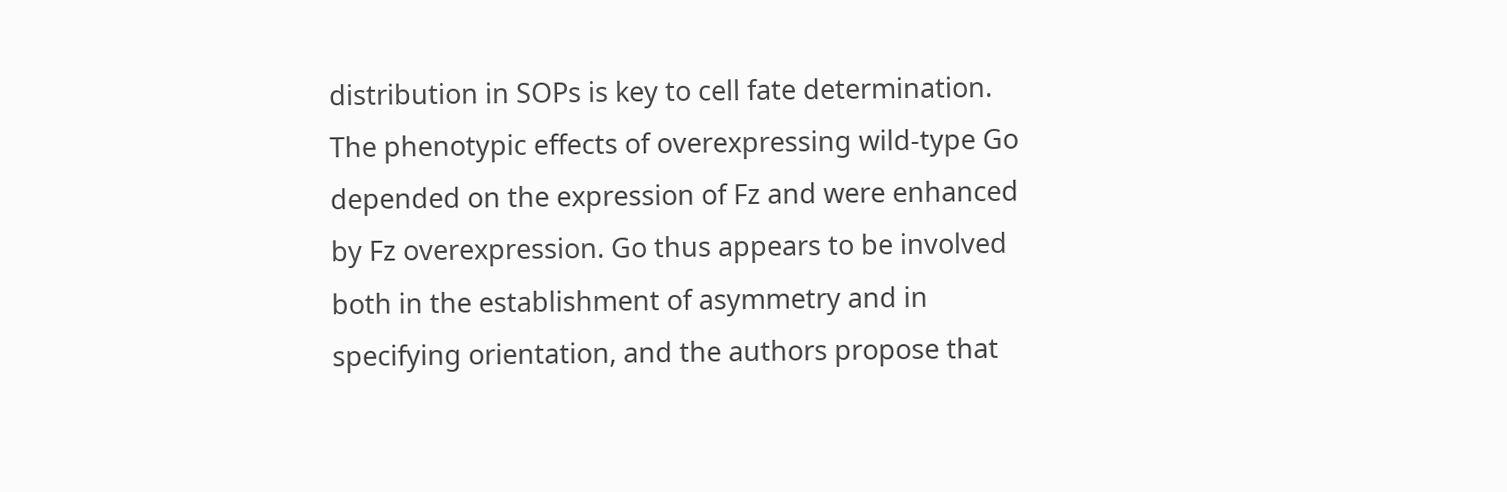distribution in SOPs is key to cell fate determination. The phenotypic effects of overexpressing wild-type Go depended on the expression of Fz and were enhanced by Fz overexpression. Go thus appears to be involved both in the establishment of asymmetry and in specifying orientation, and the authors propose that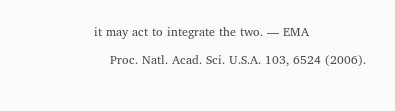it may act to integrate the two. — EMA

    Proc. Natl. Acad. Sci. U.S.A. 103, 6524 (2006).